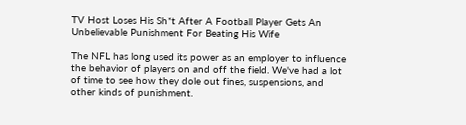TV Host Loses His Sh*t After A Football Player Gets An Unbelievable Punishment For Beating His Wife

The NFL has long used its power as an employer to influence the behavior of players on and off the field. We've had a lot of time to see how they dole out fines, suspensions, and other kinds of punishment.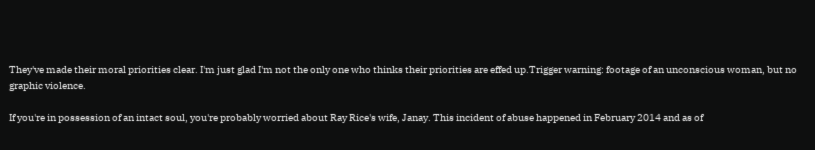They've made their moral priorities clear. I'm just glad I'm not the only one who thinks their priorities are effed up.Trigger warning: footage of an unconscious woman, but no graphic violence.

If you're in possession of an intact soul, you're probably worried about Ray Rice's wife, Janay. This incident of abuse happened in February 2014 and as of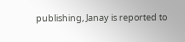publishing, Janay is reported to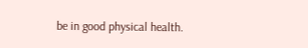be in good physical health.